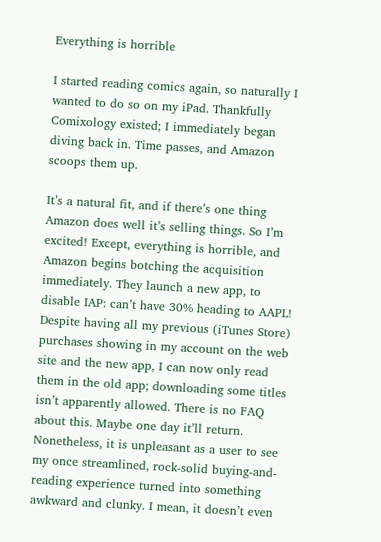Everything is horrible

I started reading comics again, so naturally I wanted to do so on my iPad. Thankfully Comixology existed; I immediately began diving back in. Time passes, and Amazon scoops them up.

It’s a natural fit, and if there’s one thing Amazon does well it’s selling things. So I’m excited! Except, everything is horrible, and Amazon begins botching the acquisition immediately. They launch a new app, to disable IAP: can’t have 30% heading to AAPL! Despite having all my previous (iTunes Store) purchases showing in my account on the web site and the new app, I can now only read them in the old app; downloading some titles isn’t apparently allowed. There is no FAQ about this. Maybe one day it’ll return. Nonetheless, it is unpleasant as a user to see my once streamlined, rock-solid buying-and-reading experience turned into something awkward and clunky. I mean, it doesn’t even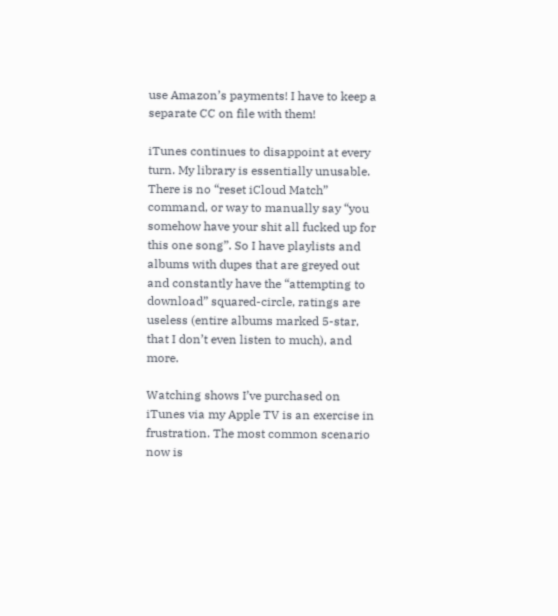use Amazon’s payments! I have to keep a separate CC on file with them!

iTunes continues to disappoint at every turn. My library is essentially unusable. There is no “reset iCloud Match” command, or way to manually say “you somehow have your shit all fucked up for this one song”. So I have playlists and albums with dupes that are greyed out and constantly have the “attempting to download” squared-circle, ratings are useless (entire albums marked 5-star, that I don’t even listen to much), and more.

Watching shows I’ve purchased on iTunes via my Apple TV is an exercise in frustration. The most common scenario now is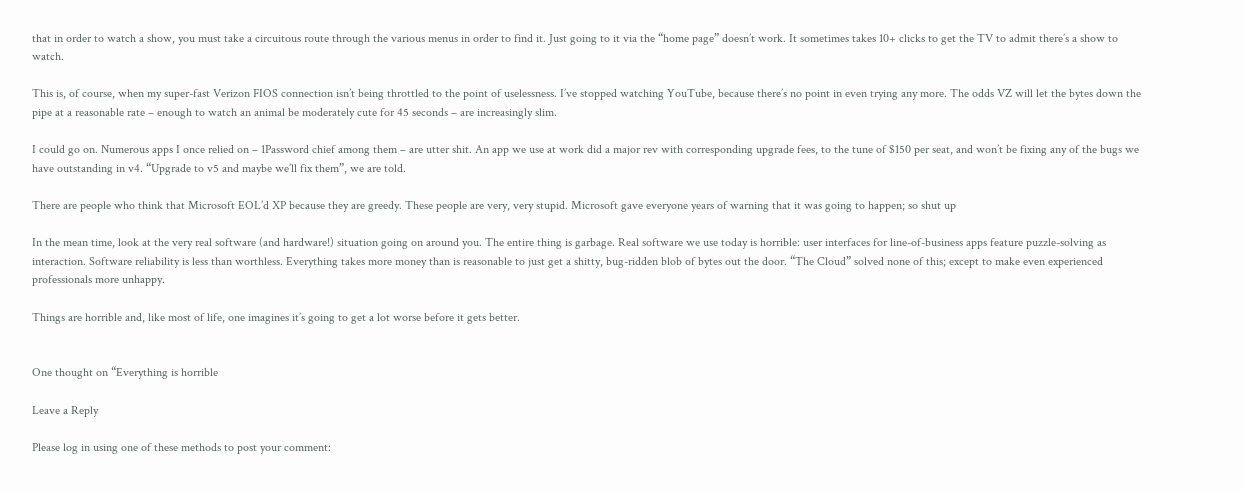that in order to watch a show, you must take a circuitous route through the various menus in order to find it. Just going to it via the “home page” doesn’t work. It sometimes takes 10+ clicks to get the TV to admit there’s a show to watch.

This is, of course, when my super-fast Verizon FIOS connection isn’t being throttled to the point of uselessness. I’ve stopped watching YouTube, because there’s no point in even trying any more. The odds VZ will let the bytes down the pipe at a reasonable rate – enough to watch an animal be moderately cute for 45 seconds – are increasingly slim.

I could go on. Numerous apps I once relied on – 1Password chief among them – are utter shit. An app we use at work did a major rev with corresponding upgrade fees, to the tune of $150 per seat, and won’t be fixing any of the bugs we have outstanding in v4. “Upgrade to v5 and maybe we’ll fix them”, we are told.

There are people who think that Microsoft EOL’d XP because they are greedy. These people are very, very stupid. Microsoft gave everyone years of warning that it was going to happen; so shut up

In the mean time, look at the very real software (and hardware!) situation going on around you. The entire thing is garbage. Real software we use today is horrible: user interfaces for line-of-business apps feature puzzle-solving as interaction. Software reliability is less than worthless. Everything takes more money than is reasonable to just get a shitty, bug-ridden blob of bytes out the door. “The Cloud” solved none of this; except to make even experienced professionals more unhappy.

Things are horrible and, like most of life, one imagines it’s going to get a lot worse before it gets better.


One thought on “Everything is horrible

Leave a Reply

Please log in using one of these methods to post your comment: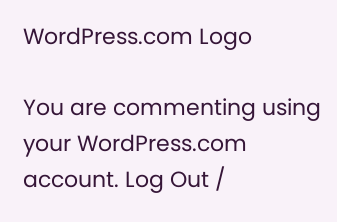WordPress.com Logo

You are commenting using your WordPress.com account. Log Out /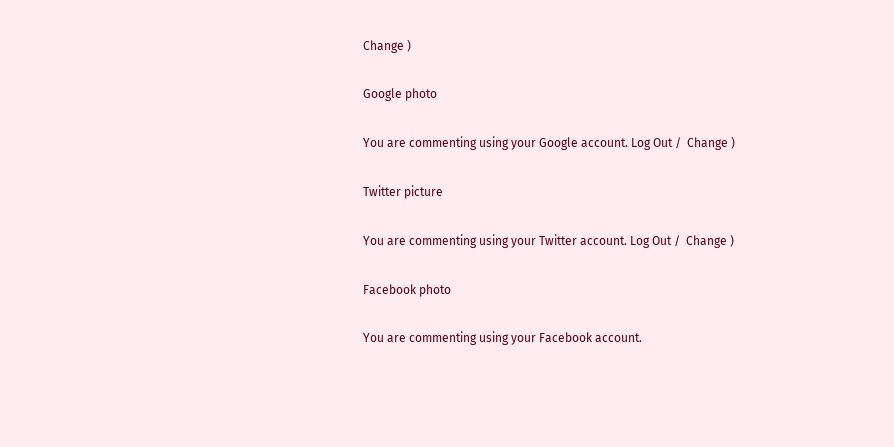Change )

Google photo

You are commenting using your Google account. Log Out /  Change )

Twitter picture

You are commenting using your Twitter account. Log Out /  Change )

Facebook photo

You are commenting using your Facebook account.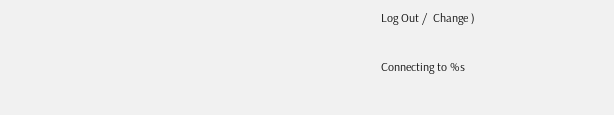Log Out /  Change )

Connecting to %s